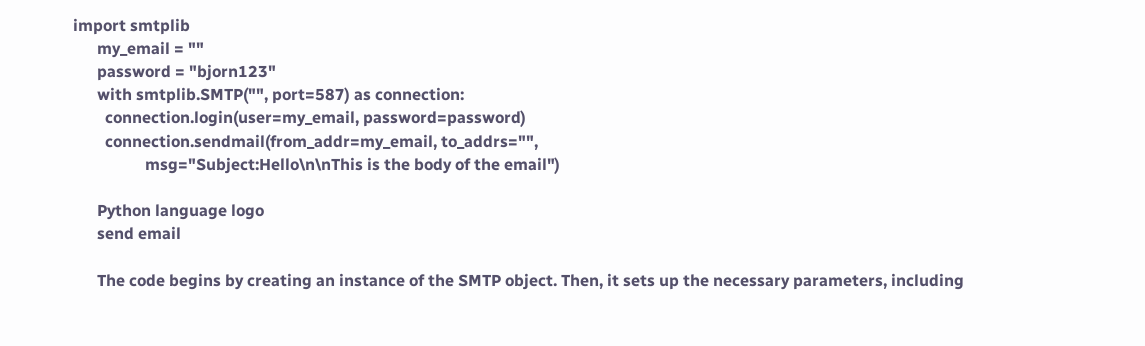import smtplib
      my_email = ""
      password = "bjorn123"
      with smtplib.SMTP("", port=587) as connection:
        connection.login(user=my_email, password=password)
        connection.sendmail(from_addr=my_email, to_addrs="",
                  msg="Subject:Hello\n\nThis is the body of the email")

      Python language logo
      send email

      The code begins by creating an instance of the SMTP object. Then, it sets up the necessary parameters, including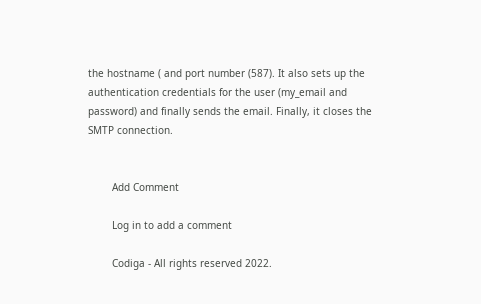the hostname ( and port number (587). It also sets up the authentication credentials for the user (my_email and password) and finally sends the email. Finally, it closes the SMTP connection.


        Add Comment

        Log in to add a comment

        Codiga - All rights reserved 2022.